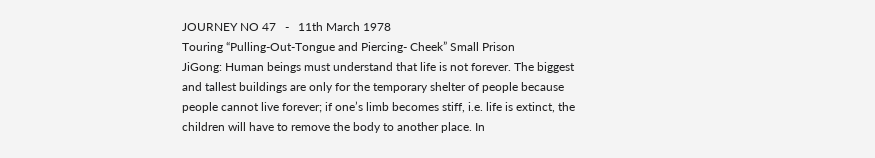JOURNEY NO 47   -   11th March 1978
Touring “Pulling-Out-Tongue and Piercing- Cheek” Small Prison
JiGong: Human beings must understand that life is not forever. The biggest and tallest buildings are only for the temporary shelter of people because people cannot live forever; if one’s limb becomes stiff, i.e. life is extinct, the children will have to remove the body to another place. In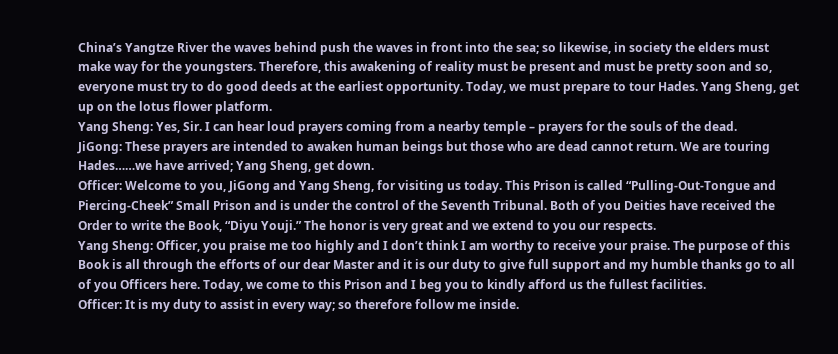China’s Yangtze River the waves behind push the waves in front into the sea; so likewise, in society the elders must make way for the youngsters. Therefore, this awakening of reality must be present and must be pretty soon and so, everyone must try to do good deeds at the earliest opportunity. Today, we must prepare to tour Hades. Yang Sheng, get up on the lotus flower platform.
Yang Sheng: Yes, Sir. I can hear loud prayers coming from a nearby temple – prayers for the souls of the dead.
JiGong: These prayers are intended to awaken human beings but those who are dead cannot return. We are touring Hades……we have arrived; Yang Sheng, get down.
Officer: Welcome to you, JiGong and Yang Sheng, for visiting us today. This Prison is called “Pulling-Out-Tongue and Piercing-Cheek” Small Prison and is under the control of the Seventh Tribunal. Both of you Deities have received the Order to write the Book, “Diyu Youji.” The honor is very great and we extend to you our respects.
Yang Sheng: Officer, you praise me too highly and I don’t think I am worthy to receive your praise. The purpose of this Book is all through the efforts of our dear Master and it is our duty to give full support and my humble thanks go to all of you Officers here. Today, we come to this Prison and I beg you to kindly afford us the fullest facilities.
Officer: It is my duty to assist in every way; so therefore follow me inside.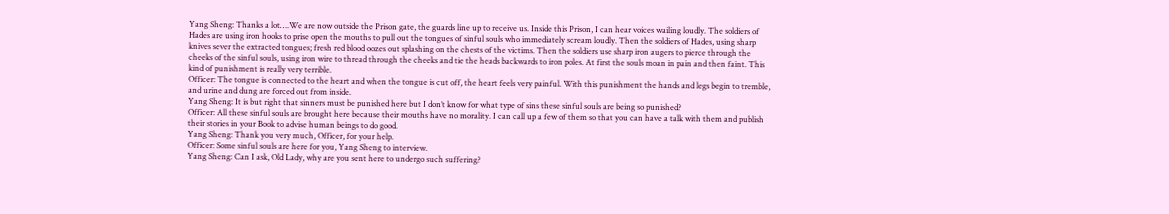Yang Sheng: Thanks a lot….We are now outside the Prison gate, the guards line up to receive us. Inside this Prison, I can hear voices wailing loudly. The soldiers of Hades are using iron hooks to prise open the mouths to pull out the tongues of sinful souls who immediately scream loudly. Then the soldiers of Hades, using sharp knives sever the extracted tongues; fresh red blood oozes out splashing on the chests of the victims. Then the soldiers use sharp iron augers to pierce through the cheeks of the sinful souls, using iron wire to thread through the cheeks and tie the heads backwards to iron poles. At first the souls moan in pain and then faint. This kind of punishment is really very terrible.
Officer: The tongue is connected to the heart and when the tongue is cut off, the heart feels very painful. With this punishment the hands and legs begin to tremble, and urine and dung are forced out from inside.
Yang Sheng: It is but right that sinners must be punished here but I don’t know for what type of sins these sinful souls are being so punished?
Officer: All these sinful souls are brought here because their mouths have no morality. I can call up a few of them so that you can have a talk with them and publish their stories in your Book to advise human beings to do good.
Yang Sheng: Thank you very much, Officer, for your help.
Officer: Some sinful souls are here for you, Yang Sheng to interview.
Yang Sheng: Can I ask, Old Lady, why are you sent here to undergo such suffering?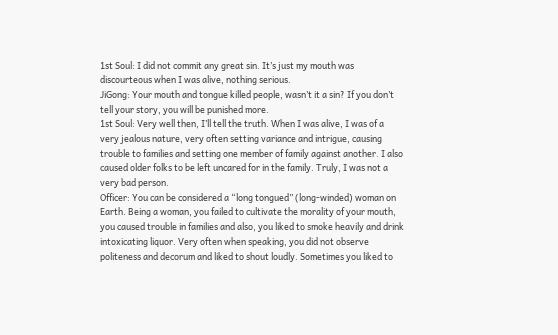1st Soul: I did not commit any great sin. It’s just my mouth was discourteous when I was alive, nothing serious.
JiGong: Your mouth and tongue killed people, wasn’t it a sin? If you don’t tell your story, you will be punished more.
1st Soul: Very well then, I’ll tell the truth. When I was alive, I was of a very jealous nature, very often setting variance and intrigue, causing trouble to families and setting one member of family against another. I also caused older folks to be left uncared for in the family. Truly, I was not a very bad person.
Officer: You can be considered a “long tongued” (long-winded) woman on Earth. Being a woman, you failed to cultivate the morality of your mouth, you caused trouble in families and also, you liked to smoke heavily and drink intoxicating liquor. Very often when speaking, you did not observe politeness and decorum and liked to shout loudly. Sometimes you liked to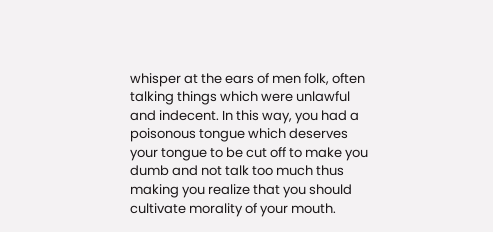whisper at the ears of men folk, often talking things which were unlawful and indecent. In this way, you had a poisonous tongue which deserves your tongue to be cut off to make you dumb and not talk too much thus making you realize that you should cultivate morality of your mouth.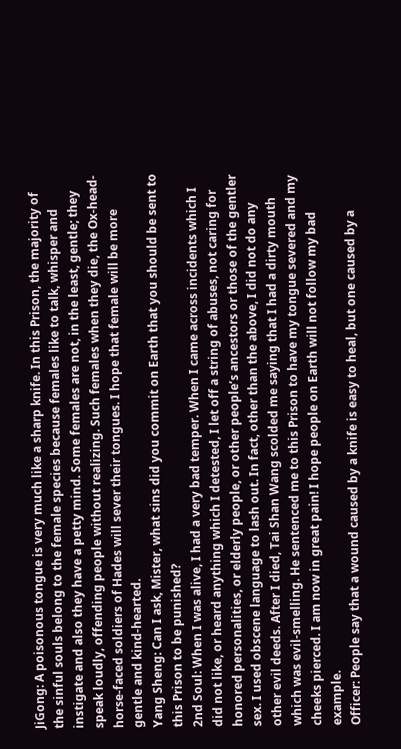JiGong: A poisonous tongue is very much like a sharp knife. In this Prison, the majority of the sinful souls belong to the female species because females like to talk, whisper and instigate and also they have a petty mind. Some females are not, in the least, gentle; they speak loudly, offending people without realizing. Such females when they die, the Ox-head-horse-faced soldiers of Hades will sever their tongues. I hope that female will be more gentle and kind-hearted.
Yang Sheng: Can I ask, Mister, what sins did you commit on Earth that you should be sent to this Prison to be punished?
2nd Soul: When I was alive, I had a very bad temper. When I came across incidents which I did not like, or heard anything which I detested, I let off a string of abuses, not caring for honored personalities, or elderly people, or other people’s ancestors or those of the gentler sex. I used obscene language to lash out. In fact, other than the above, I did not do any other evil deeds. After I died, Tai Shan Wang scolded me saying that I had a dirty mouth which was evil-smelling. He sentenced me to this Prison to have my tongue severed and my cheeks pierced. I am now in great pain! I hope people on Earth will not follow my bad example.
Officer: People say that a wound caused by a knife is easy to heal, but one caused by a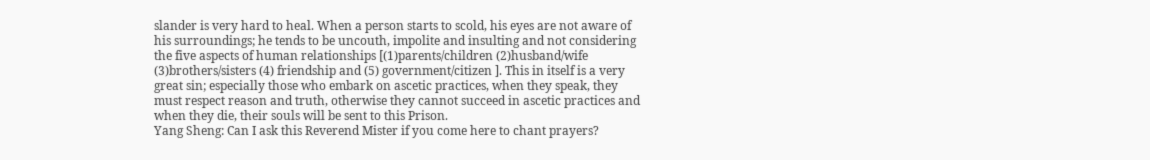slander is very hard to heal. When a person starts to scold, his eyes are not aware of his surroundings; he tends to be uncouth, impolite and insulting and not considering the five aspects of human relationships [(1)parents/children (2)husband/wife (3)brothers/sisters (4) friendship and (5) government/citizen ]. This in itself is a very great sin; especially those who embark on ascetic practices, when they speak, they must respect reason and truth, otherwise they cannot succeed in ascetic practices and when they die, their souls will be sent to this Prison.
Yang Sheng: Can I ask this Reverend Mister if you come here to chant prayers?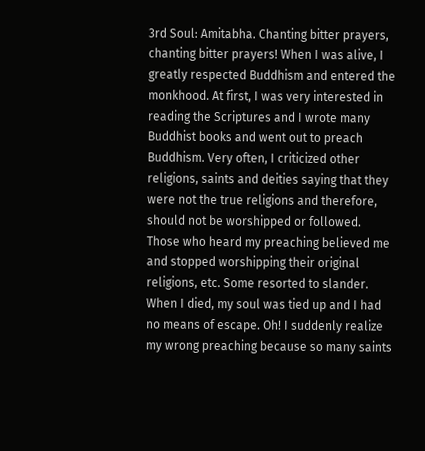3rd Soul: Amitabha. Chanting bitter prayers, chanting bitter prayers! When I was alive, I greatly respected Buddhism and entered the monkhood. At first, I was very interested in reading the Scriptures and I wrote many Buddhist books and went out to preach Buddhism. Very often, I criticized other religions, saints and deities saying that they were not the true religions and therefore, should not be worshipped or followed. Those who heard my preaching believed me and stopped worshipping their original religions, etc. Some resorted to slander. When I died, my soul was tied up and I had no means of escape. Oh! I suddenly realize my wrong preaching because so many saints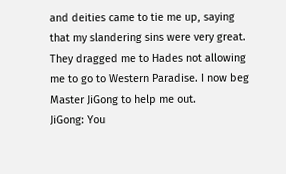and deities came to tie me up, saying that my slandering sins were very great. They dragged me to Hades not allowing me to go to Western Paradise. I now beg Master JiGong to help me out.
JiGong: You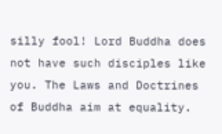silly fool! Lord Buddha does not have such disciples like you. The Laws and Doctrines of Buddha aim at equality.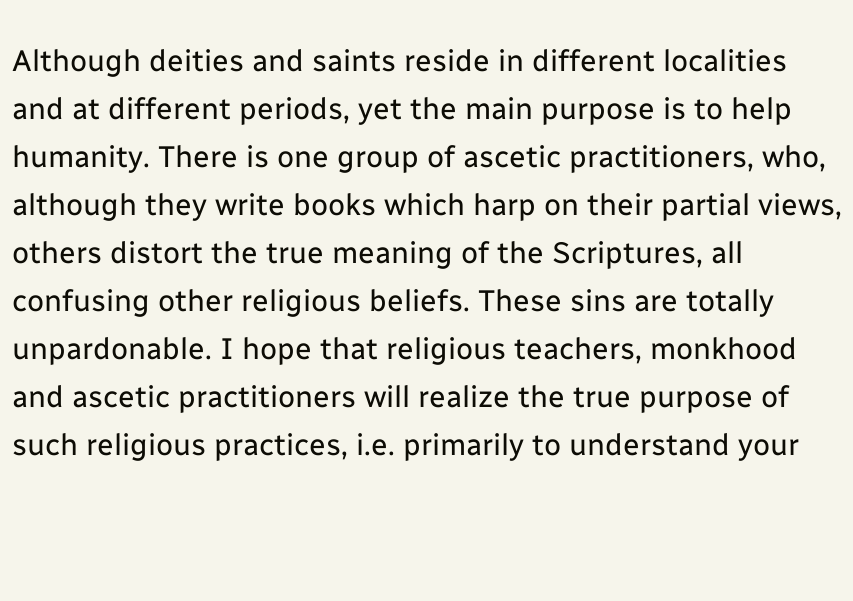Although deities and saints reside in different localities and at different periods, yet the main purpose is to help humanity. There is one group of ascetic practitioners, who, although they write books which harp on their partial views, others distort the true meaning of the Scriptures, all confusing other religious beliefs. These sins are totally unpardonable. I hope that religious teachers, monkhood and ascetic practitioners will realize the true purpose of such religious practices, i.e. primarily to understand your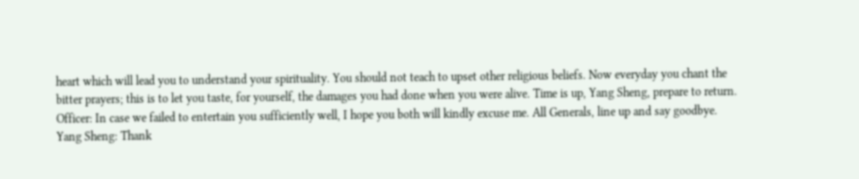heart which will lead you to understand your spirituality. You should not teach to upset other religious beliefs. Now everyday you chant the bitter prayers; this is to let you taste, for yourself, the damages you had done when you were alive. Time is up, Yang Sheng, prepare to return.
Officer: In case we failed to entertain you sufficiently well, I hope you both will kindly excuse me. All Generals, line up and say goodbye.
Yang Sheng: Thank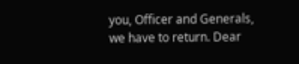you, Officer and Generals, we have to return. Dear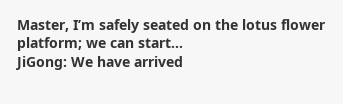Master, I’m safely seated on the lotus flower platform; we can start…
JiGong: We have arrived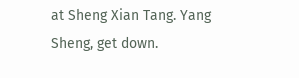at Sheng Xian Tang. Yang Sheng, get down.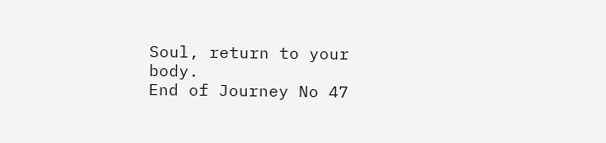Soul, return to your body.
End of Journey No 47